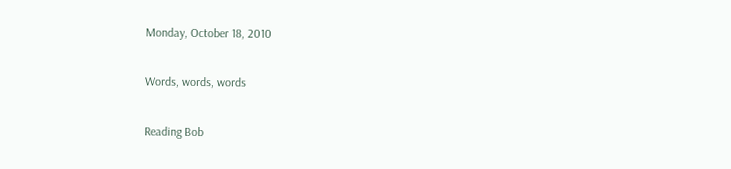Monday, October 18, 2010

Words, words, words

Reading Bob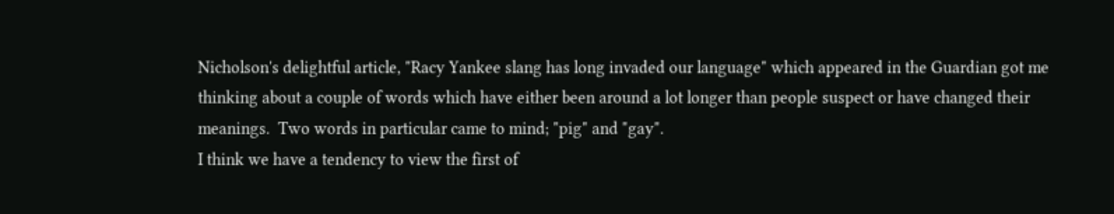Nicholson's delightful article, "Racy Yankee slang has long invaded our language" which appeared in the Guardian got me thinking about a couple of words which have either been around a lot longer than people suspect or have changed their meanings.  Two words in particular came to mind; "pig" and "gay".
I think we have a tendency to view the first of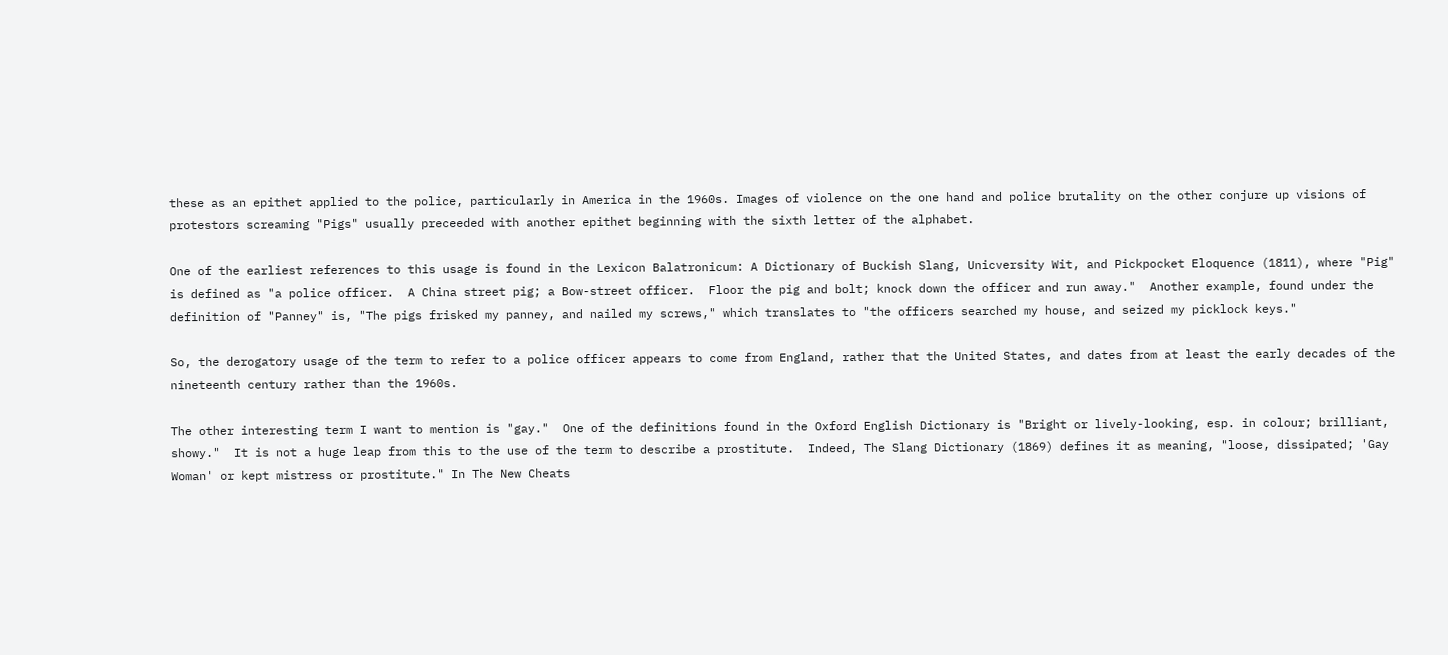these as an epithet applied to the police, particularly in America in the 1960s. Images of violence on the one hand and police brutality on the other conjure up visions of protestors screaming "Pigs" usually preceeded with another epithet beginning with the sixth letter of the alphabet.

One of the earliest references to this usage is found in the Lexicon Balatronicum: A Dictionary of Buckish Slang, Unicversity Wit, and Pickpocket Eloquence (1811), where "Pig" is defined as "a police officer.  A China street pig; a Bow-street officer.  Floor the pig and bolt; knock down the officer and run away."  Another example, found under the definition of "Panney" is, "The pigs frisked my panney, and nailed my screws," which translates to "the officers searched my house, and seized my picklock keys."

So, the derogatory usage of the term to refer to a police officer appears to come from England, rather that the United States, and dates from at least the early decades of the nineteenth century rather than the 1960s.

The other interesting term I want to mention is "gay."  One of the definitions found in the Oxford English Dictionary is "Bright or lively-looking, esp. in colour; brilliant, showy."  It is not a huge leap from this to the use of the term to describe a prostitute.  Indeed, The Slang Dictionary (1869) defines it as meaning, "loose, dissipated; 'Gay Woman' or kept mistress or prostitute." In The New Cheats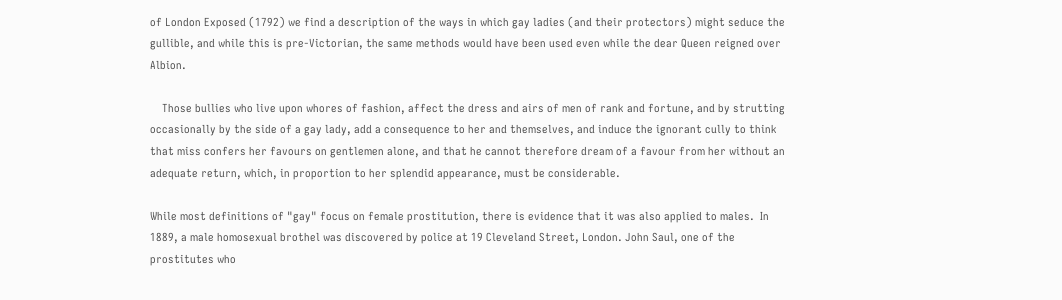of London Exposed (1792) we find a description of the ways in which gay ladies (and their protectors) might seduce the gullible, and while this is pre-Victorian, the same methods would have been used even while the dear Queen reigned over Albion.

    Those bullies who live upon whores of fashion, affect the dress and airs of men of rank and fortune, and by strutting occasionally by the side of a gay lady, add a consequence to her and themselves, and induce the ignorant cully to think that miss confers her favours on gentlemen alone, and that he cannot therefore dream of a favour from her without an adequate return, which, in proportion to her splendid appearance, must be considerable.

While most definitions of "gay" focus on female prostitution, there is evidence that it was also applied to males.  In 1889, a male homosexual brothel was discovered by police at 19 Cleveland Street, London. John Saul, one of the prostitutes who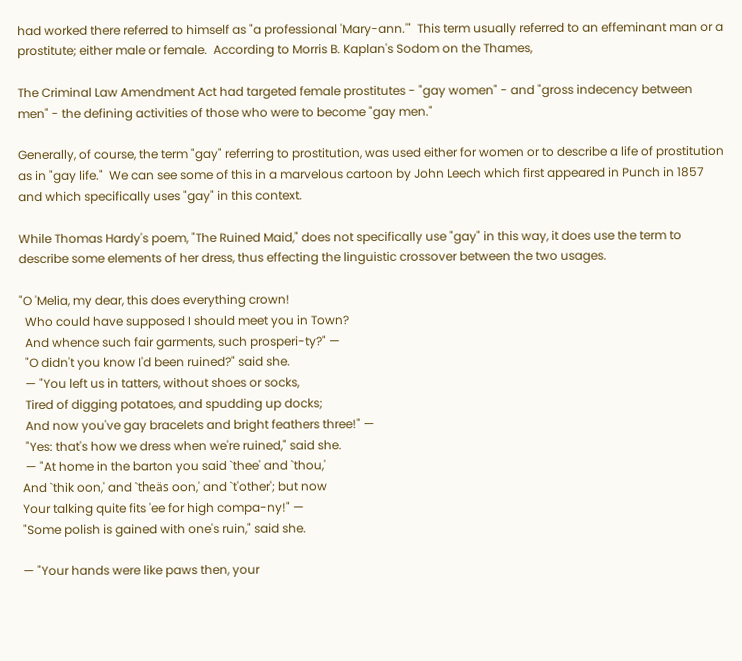had worked there referred to himself as "a professional 'Mary-ann.'"  This term usually referred to an effeminant man or a prostitute; either male or female.  According to Morris B. Kaplan's Sodom on the Thames,

The Criminal Law Amendment Act had targeted female prostitutes - "gay women" - and "gross indecency between men" - the defining activities of those who were to become "gay men."

Generally, of course, the term "gay" referring to prostitution, was used either for women or to describe a life of prostitution as in "gay life."  We can see some of this in a marvelous cartoon by John Leech which first appeared in Punch in 1857 and which specifically uses "gay" in this context.

While Thomas Hardy's poem, "The Ruined Maid," does not specifically use "gay" in this way, it does use the term to describe some elements of her dress, thus effecting the linguistic crossover between the two usages.

"O 'Melia, my dear, this does everything crown!
  Who could have supposed I should meet you in Town?
  And whence such fair garments, such prosperi-ty?" —
  "O didn't you know I'd been ruined?" said she.
  — "You left us in tatters, without shoes or socks,
  Tired of digging potatoes, and spudding up docks;
  And now you've gay bracelets and bright feathers three!" —
  "Yes: that's how we dress when we're ruined," said she.
  — "At home in the barton you said `thee' and `thou,'
 And `thik oon,' and `theäs oon,' and `t'other'; but now
 Your talking quite fits 'ee for high compa-ny!" —
 "Some polish is gained with one's ruin," said she.

 — "Your hands were like paws then, your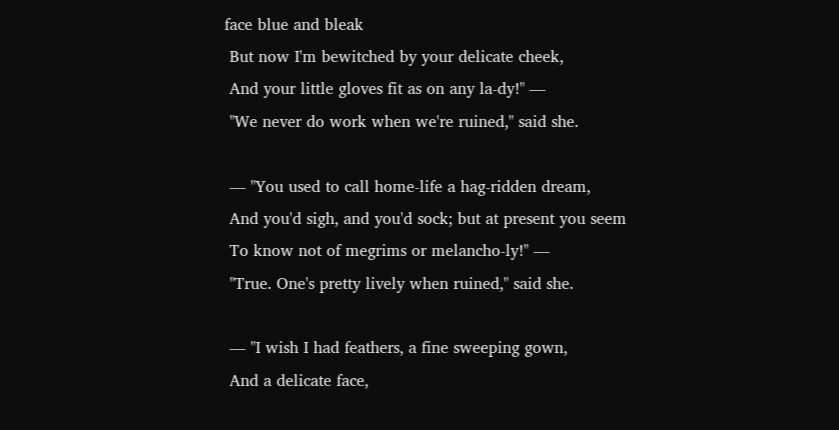face blue and bleak
 But now I'm bewitched by your delicate cheek,
 And your little gloves fit as on any la-dy!" —
 "We never do work when we're ruined," said she.

 — "You used to call home-life a hag-ridden dream,
 And you'd sigh, and you'd sock; but at present you seem
 To know not of megrims or melancho-ly!" —
 "True. One's pretty lively when ruined," said she.

 — "I wish I had feathers, a fine sweeping gown,
 And a delicate face,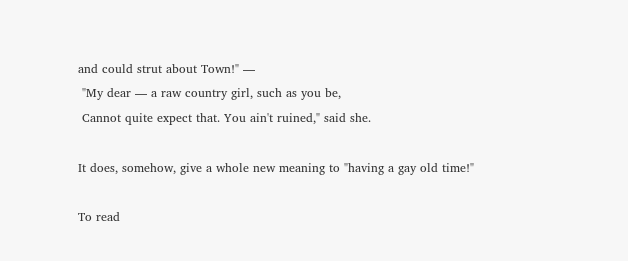and could strut about Town!" —
 "My dear — a raw country girl, such as you be,
 Cannot quite expect that. You ain't ruined," said she.

It does, somehow, give a whole new meaning to "having a gay old time!"

To read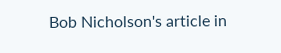Bob Nicholson's article in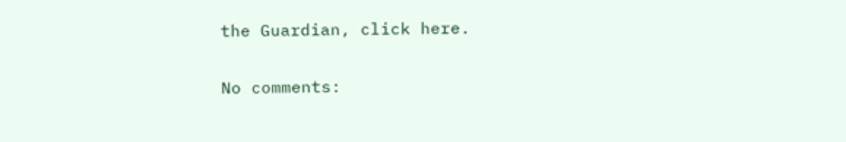the Guardian, click here.

No comments: